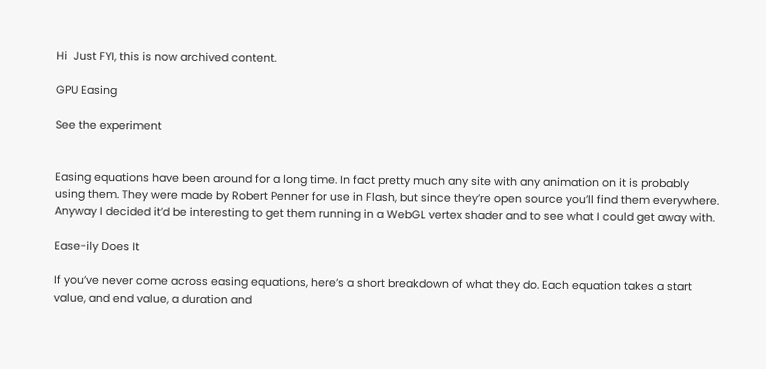Hi  Just FYI, this is now archived content.

GPU Easing

See the experiment


Easing equations have been around for a long time. In fact pretty much any site with any animation on it is probably using them. They were made by Robert Penner for use in Flash, but since they’re open source you’ll find them everywhere. Anyway I decided it’d be interesting to get them running in a WebGL vertex shader and to see what I could get away with.

Ease-ily Does It

If you’ve never come across easing equations, here’s a short breakdown of what they do. Each equation takes a start value, and end value, a duration and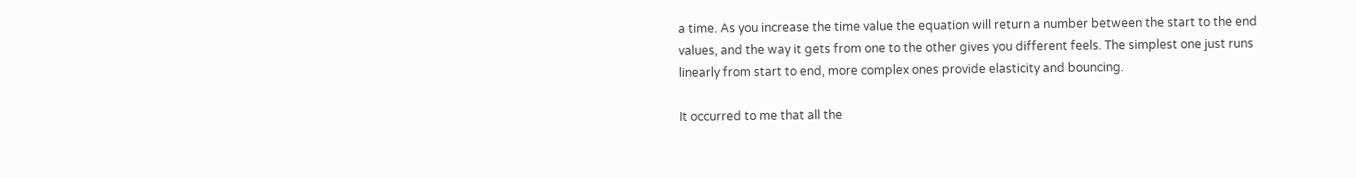a time. As you increase the time value the equation will return a number between the start to the end values, and the way it gets from one to the other gives you different feels. The simplest one just runs linearly from start to end, more complex ones provide elasticity and bouncing.

It occurred to me that all the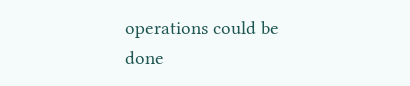operations could be done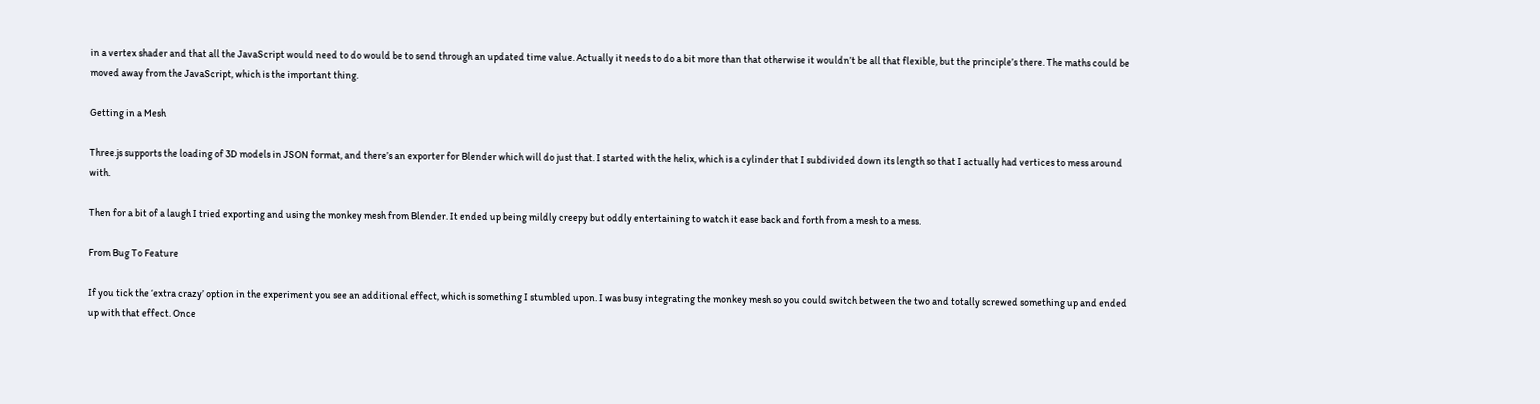in a vertex shader and that all the JavaScript would need to do would be to send through an updated time value. Actually it needs to do a bit more than that otherwise it wouldn’t be all that flexible, but the principle’s there. The maths could be moved away from the JavaScript, which is the important thing.

Getting in a Mesh

Three.js supports the loading of 3D models in JSON format, and there’s an exporter for Blender which will do just that. I started with the helix, which is a cylinder that I subdivided down its length so that I actually had vertices to mess around with.

Then for a bit of a laugh I tried exporting and using the monkey mesh from Blender. It ended up being mildly creepy but oddly entertaining to watch it ease back and forth from a mesh to a mess.

From Bug To Feature

If you tick the ‘extra crazy’ option in the experiment you see an additional effect, which is something I stumbled upon. I was busy integrating the monkey mesh so you could switch between the two and totally screwed something up and ended up with that effect. Once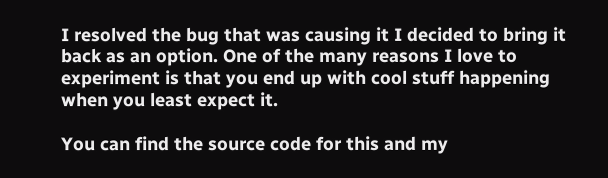I resolved the bug that was causing it I decided to bring it back as an option. One of the many reasons I love to experiment is that you end up with cool stuff happening when you least expect it.

You can find the source code for this and my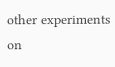other experiments on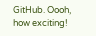GitHub. Oooh, how exciting!